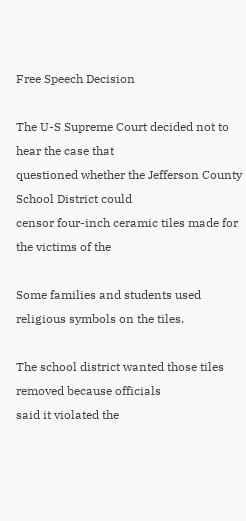Free Speech Decision

The U-S Supreme Court decided not to hear the case that
questioned whether the Jefferson County School District could
censor four-inch ceramic tiles made for the victims of the

Some families and students used religious symbols on the tiles.

The school district wanted those tiles removed because officials
said it violated the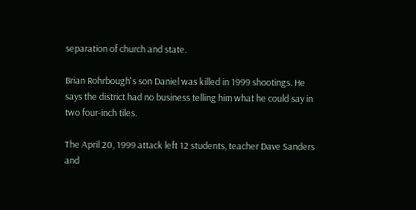separation of church and state.

Brian Rohrbough's son Daniel was killed in 1999 shootings. He
says the district had no business telling him what he could say in
two four-inch tiles.

The April 20, 1999 attack left 12 students, teacher Dave Sanders
and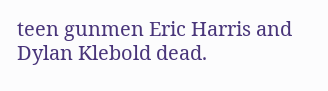teen gunmen Eric Harris and Dylan Klebold dead.